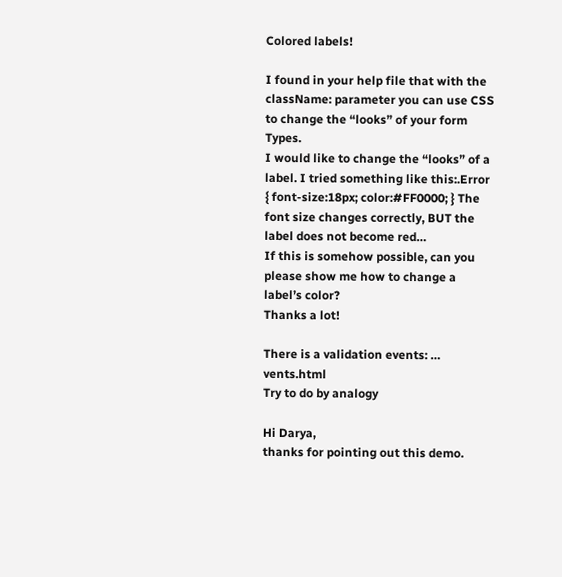Colored labels!

I found in your help file that with the className: parameter you can use CSS to change the “looks” of your form Types.
I would like to change the “looks” of a label. I tried something like this:.Error { font-size:18px; color:#FF0000; } The font size changes correctly, BUT the label does not become red…
If this is somehow possible, can you please show me how to change a label’s color?
Thanks a lot!

There is a validation events: … vents.html
Try to do by analogy

Hi Darya,
thanks for pointing out this demo.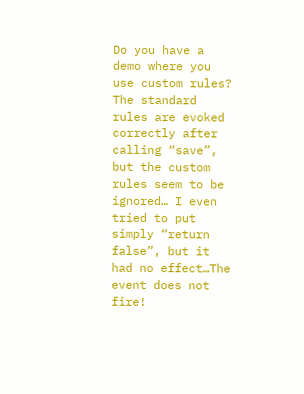Do you have a demo where you use custom rules?
The standard rules are evoked correctly after calling “save”, but the custom rules seem to be ignored… I even tried to put simply “return false”, but it had no effect…The event does not fire!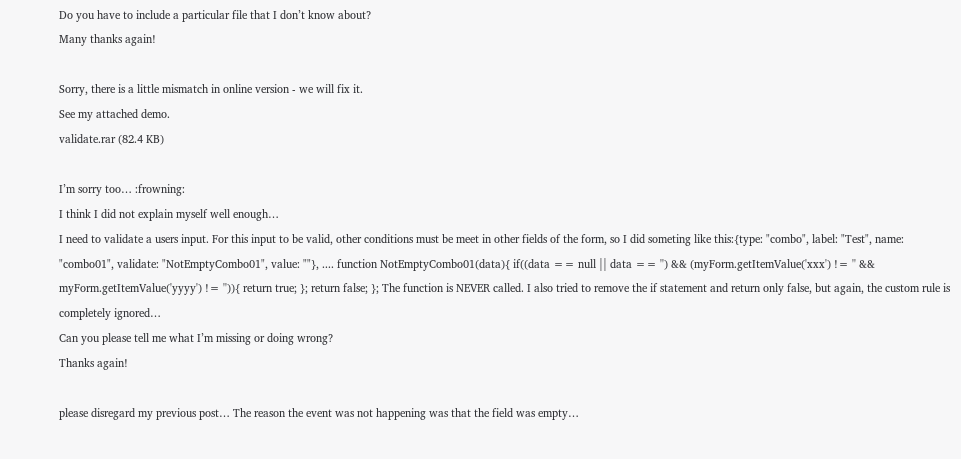Do you have to include a particular file that I don’t know about?
Many thanks again!

Sorry, there is a little mismatch in online version - we will fix it.
See my attached demo.
validate.rar (82.4 KB)

I’m sorry too… :frowning:
I think I did not explain myself well enough…
I need to validate a users input. For this input to be valid, other conditions must be meet in other fields of the form, so I did someting like this:{type: "combo", label: "Test", name: "combo01", validate: "NotEmptyCombo01", value: ""}, .... function NotEmptyCombo01(data){ if((data == null || data == '') && (myForm.getItemValue('xxx') != '' && myForm.getItemValue('yyyy') != '')){ return true; }; return false; }; The function is NEVER called. I also tried to remove the if statement and return only false, but again, the custom rule is completely ignored…
Can you please tell me what I’m missing or doing wrong?
Thanks again!

please disregard my previous post… The reason the event was not happening was that the field was empty…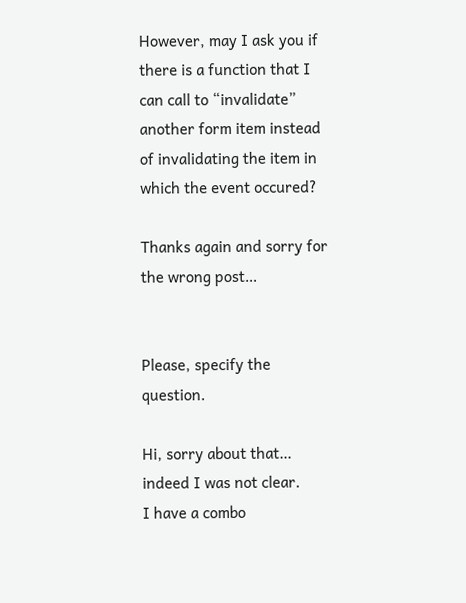However, may I ask you if there is a function that I can call to “invalidate” another form item instead of invalidating the item in which the event occured?

Thanks again and sorry for the wrong post…


Please, specify the question.

Hi, sorry about that… indeed I was not clear.
I have a combo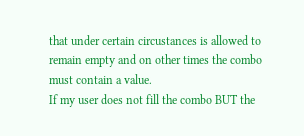that under certain circustances is allowed to remain empty and on other times the combo must contain a value.
If my user does not fill the combo BUT the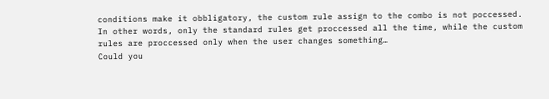conditions make it obbligatory, the custom rule assign to the combo is not poccessed.
In other words, only the standard rules get proccessed all the time, while the custom rules are proccessed only when the user changes something…
Could you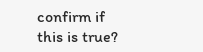confirm if this is true?